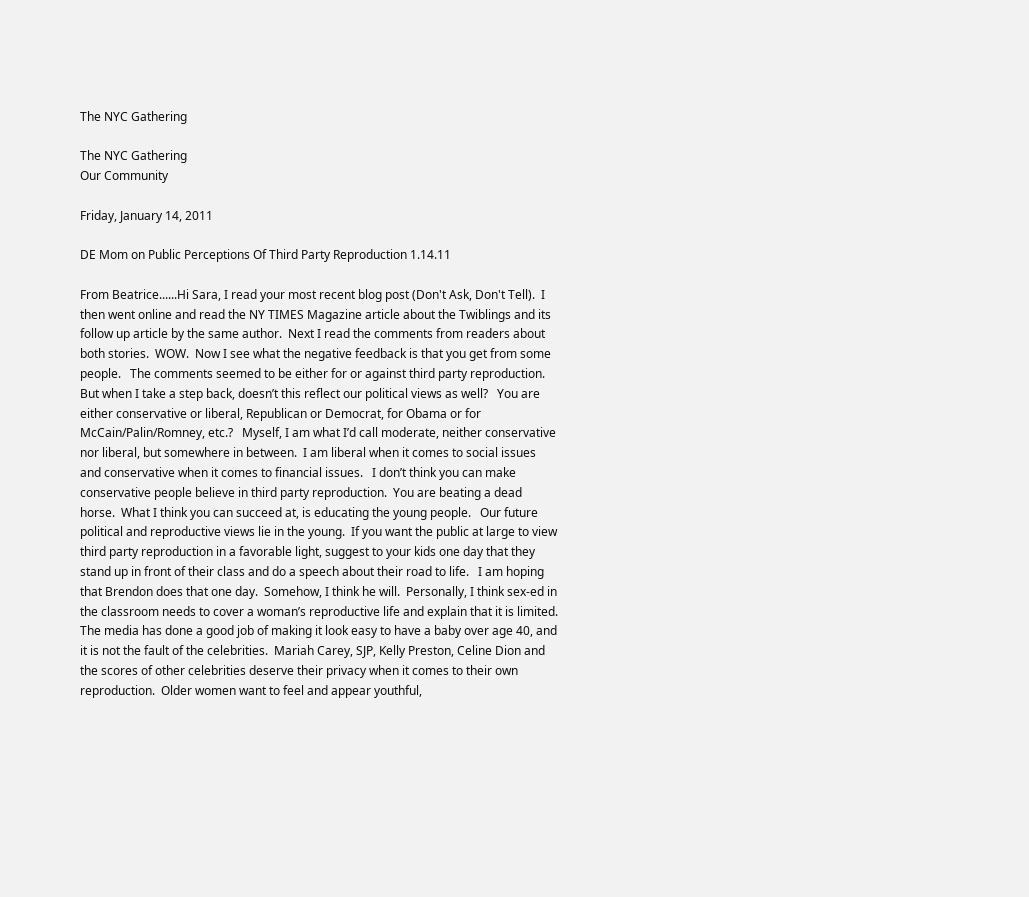The NYC Gathering

The NYC Gathering
Our Community

Friday, January 14, 2011

DE Mom on Public Perceptions Of Third Party Reproduction 1.14.11

From Beatrice......Hi Sara, I read your most recent blog post (Don't Ask, Don't Tell).  I then went online and read the NY TIMES Magazine article about the Twiblings and its follow up article by the same author.  Next I read the comments from readers about both stories.  WOW.  Now I see what the negative feedback is that you get from some people.   The comments seemed to be either for or against third party reproduction.  But when I take a step back, doesn’t this reflect our political views as well?   You are either conservative or liberal, Republican or Democrat, for Obama or for McCain/Palin/Romney, etc.?   Myself, I am what I’d call moderate, neither conservative nor liberal, but somewhere in between.  I am liberal when it comes to social issues and conservative when it comes to financial issues.   I don’t think you can make conservative people believe in third party reproduction.  You are beating a dead horse.  What I think you can succeed at, is educating the young people.   Our future political and reproductive views lie in the young.  If you want the public at large to view third party reproduction in a favorable light, suggest to your kids one day that they stand up in front of their class and do a speech about their road to life.   I am hoping that Brendon does that one day.  Somehow, I think he will.  Personally, I think sex-ed in the classroom needs to cover a woman’s reproductive life and explain that it is limited.  The media has done a good job of making it look easy to have a baby over age 40, and it is not the fault of the celebrities.  Mariah Carey, SJP, Kelly Preston, Celine Dion and the scores of other celebrities deserve their privacy when it comes to their own reproduction.  Older women want to feel and appear youthful,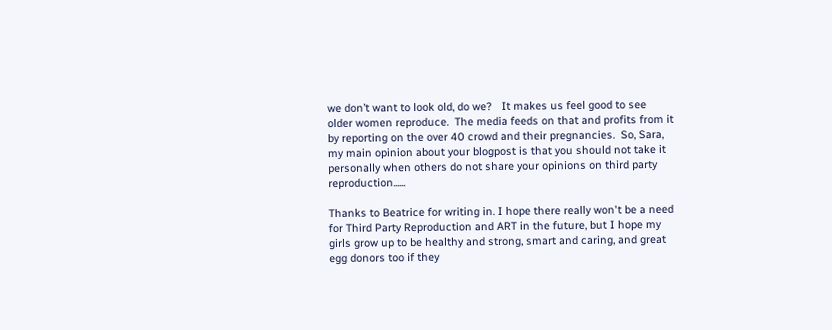we don’t want to look old, do we?   It makes us feel good to see older women reproduce.  The media feeds on that and profits from it by reporting on the over 40 crowd and their pregnancies.  So, Sara, my main opinion about your blogpost is that you should not take it personally when others do not share your opinions on third party reproduction......

Thanks to Beatrice for writing in. I hope there really won't be a need for Third Party Reproduction and ART in the future, but I hope my girls grow up to be healthy and strong, smart and caring, and great egg donors too if they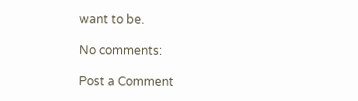want to be.

No comments:

Post a Comment